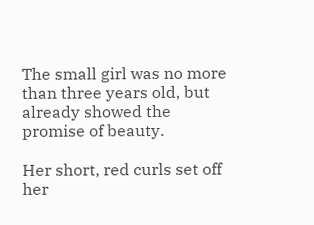The small girl was no more than three years old, but already showed the promise of beauty.

Her short, red curls set off her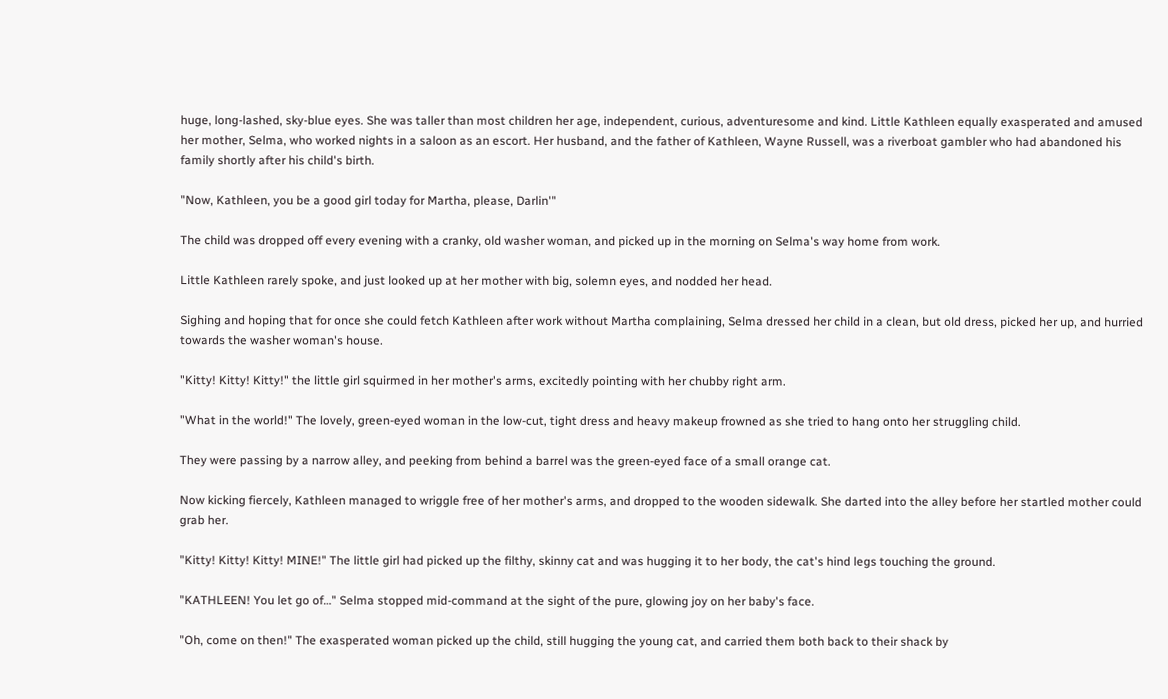huge, long-lashed, sky-blue eyes. She was taller than most children her age, independent, curious, adventuresome and kind. Little Kathleen equally exasperated and amused her mother, Selma, who worked nights in a saloon as an escort. Her husband, and the father of Kathleen, Wayne Russell, was a riverboat gambler who had abandoned his family shortly after his child's birth.

"Now, Kathleen, you be a good girl today for Martha, please, Darlin'"

The child was dropped off every evening with a cranky, old washer woman, and picked up in the morning on Selma's way home from work.

Little Kathleen rarely spoke, and just looked up at her mother with big, solemn eyes, and nodded her head.

Sighing and hoping that for once she could fetch Kathleen after work without Martha complaining, Selma dressed her child in a clean, but old dress, picked her up, and hurried towards the washer woman's house.

"Kitty! Kitty! Kitty!" the little girl squirmed in her mother's arms, excitedly pointing with her chubby right arm.

"What in the world!" The lovely, green-eyed woman in the low-cut, tight dress and heavy makeup frowned as she tried to hang onto her struggling child.

They were passing by a narrow alley, and peeking from behind a barrel was the green-eyed face of a small orange cat.

Now kicking fiercely, Kathleen managed to wriggle free of her mother's arms, and dropped to the wooden sidewalk. She darted into the alley before her startled mother could grab her.

"Kitty! Kitty! Kitty! MINE!" The little girl had picked up the filthy, skinny cat and was hugging it to her body, the cat's hind legs touching the ground.

"KATHLEEN! You let go of…" Selma stopped mid-command at the sight of the pure, glowing joy on her baby's face.

"Oh, come on then!" The exasperated woman picked up the child, still hugging the young cat, and carried them both back to their shack by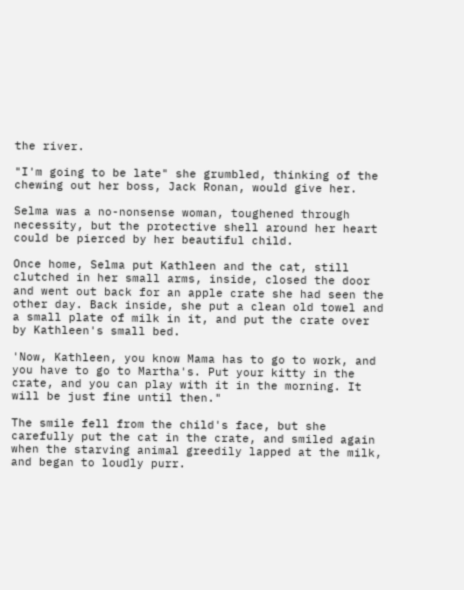the river.

"I'm going to be late" she grumbled, thinking of the chewing out her boss, Jack Ronan, would give her.

Selma was a no-nonsense woman, toughened through necessity, but the protective shell around her heart could be pierced by her beautiful child.

Once home, Selma put Kathleen and the cat, still clutched in her small arms, inside, closed the door and went out back for an apple crate she had seen the other day. Back inside, she put a clean old towel and a small plate of milk in it, and put the crate over by Kathleen's small bed.

'Now, Kathleen, you know Mama has to go to work, and you have to go to Martha's. Put your kitty in the crate, and you can play with it in the morning. It will be just fine until then."

The smile fell from the child's face, but she carefully put the cat in the crate, and smiled again when the starving animal greedily lapped at the milk, and began to loudly purr.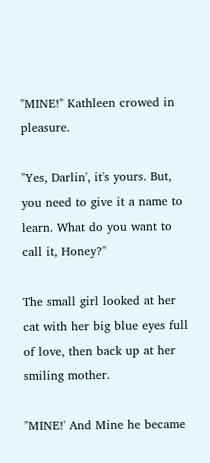"MINE!" Kathleen crowed in pleasure.

"Yes, Darlin', it's yours. But, you need to give it a name to learn. What do you want to call it, Honey?"

The small girl looked at her cat with her big blue eyes full of love, then back up at her smiling mother.

"MINE!' And Mine he became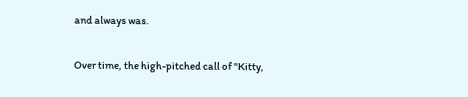and always was.

Over time, the high-pitched call of "Kitty,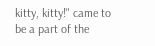kitty, kitty!" came to be a part of the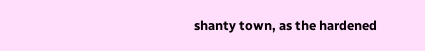shanty town, as the hardened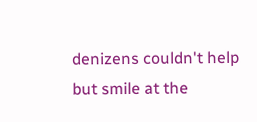denizens couldn't help but smile at the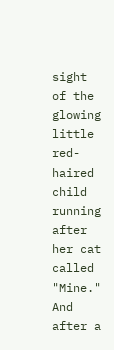sight of the glowing little red-haired child running after her cat called "Mine." And after a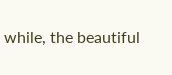while, the beautiful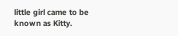little girl came to be known as Kitty.